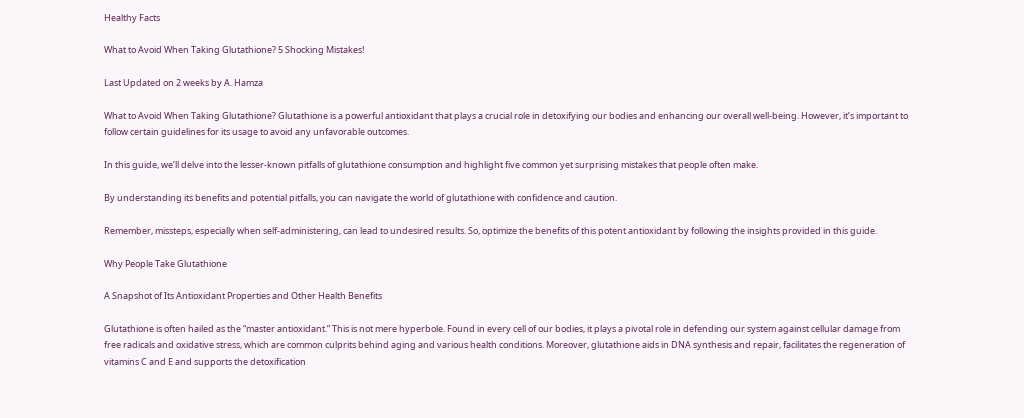Healthy Facts

What to Avoid When Taking Glutathione? 5 Shocking Mistakes!

Last Updated on 2 weeks by A. Hamza

What to Avoid When Taking Glutathione? Glutathione is a powerful antioxidant that plays a crucial role in detoxifying our bodies and enhancing our overall well-being. However, it’s important to follow certain guidelines for its usage to avoid any unfavorable outcomes.

In this guide, we’ll delve into the lesser-known pitfalls of glutathione consumption and highlight five common yet surprising mistakes that people often make.

By understanding its benefits and potential pitfalls, you can navigate the world of glutathione with confidence and caution.

Remember, missteps, especially when self-administering, can lead to undesired results. So, optimize the benefits of this potent antioxidant by following the insights provided in this guide.

Why People Take Glutathione

A Snapshot of Its Antioxidant Properties and Other Health Benefits

Glutathione is often hailed as the “master antioxidant.” This is not mere hyperbole. Found in every cell of our bodies, it plays a pivotal role in defending our system against cellular damage from free radicals and oxidative stress, which are common culprits behind aging and various health conditions. Moreover, glutathione aids in DNA synthesis and repair, facilitates the regeneration of vitamins C and E and supports the detoxification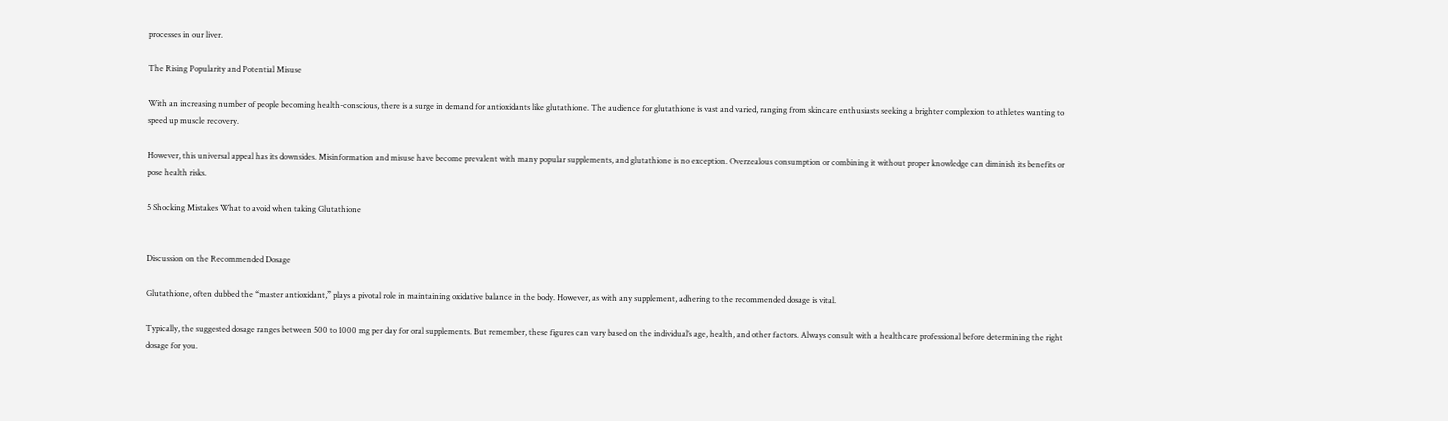processes in our liver.

The Rising Popularity and Potential Misuse

With an increasing number of people becoming health-conscious, there is a surge in demand for antioxidants like glutathione. The audience for glutathione is vast and varied, ranging from skincare enthusiasts seeking a brighter complexion to athletes wanting to speed up muscle recovery.

However, this universal appeal has its downsides. Misinformation and misuse have become prevalent with many popular supplements, and glutathione is no exception. Overzealous consumption or combining it without proper knowledge can diminish its benefits or pose health risks.

5 Shocking Mistakes What to avoid when taking Glutathione


Discussion on the Recommended Dosage

Glutathione, often dubbed the “master antioxidant,” plays a pivotal role in maintaining oxidative balance in the body. However, as with any supplement, adhering to the recommended dosage is vital.

Typically, the suggested dosage ranges between 500 to 1000 mg per day for oral supplements. But remember, these figures can vary based on the individual’s age, health, and other factors. Always consult with a healthcare professional before determining the right dosage for you.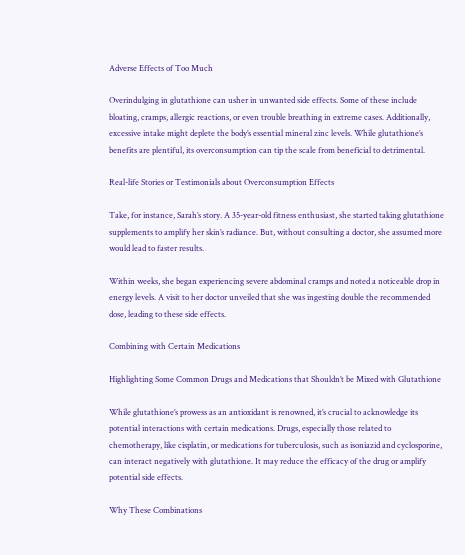Adverse Effects of Too Much

Overindulging in glutathione can usher in unwanted side effects. Some of these include bloating, cramps, allergic reactions, or even trouble breathing in extreme cases. Additionally, excessive intake might deplete the body’s essential mineral zinc levels. While glutathione’s benefits are plentiful, its overconsumption can tip the scale from beneficial to detrimental.

Real-life Stories or Testimonials about Overconsumption Effects

Take, for instance, Sarah’s story. A 35-year-old fitness enthusiast, she started taking glutathione supplements to amplify her skin’s radiance. But, without consulting a doctor, she assumed more would lead to faster results.

Within weeks, she began experiencing severe abdominal cramps and noted a noticeable drop in energy levels. A visit to her doctor unveiled that she was ingesting double the recommended dose, leading to these side effects.

Combining with Certain Medications

Highlighting Some Common Drugs and Medications that Shouldn’t be Mixed with Glutathione

While glutathione’s prowess as an antioxidant is renowned, it’s crucial to acknowledge its potential interactions with certain medications. Drugs, especially those related to chemotherapy, like cisplatin, or medications for tuberculosis, such as isoniazid and cyclosporine, can interact negatively with glutathione. It may reduce the efficacy of the drug or amplify potential side effects.

Why These Combinations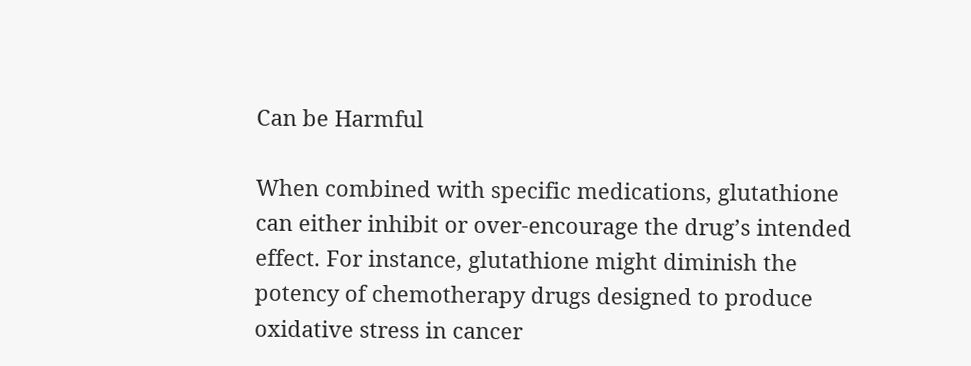Can be Harmful

When combined with specific medications, glutathione can either inhibit or over-encourage the drug’s intended effect. For instance, glutathione might diminish the potency of chemotherapy drugs designed to produce oxidative stress in cancer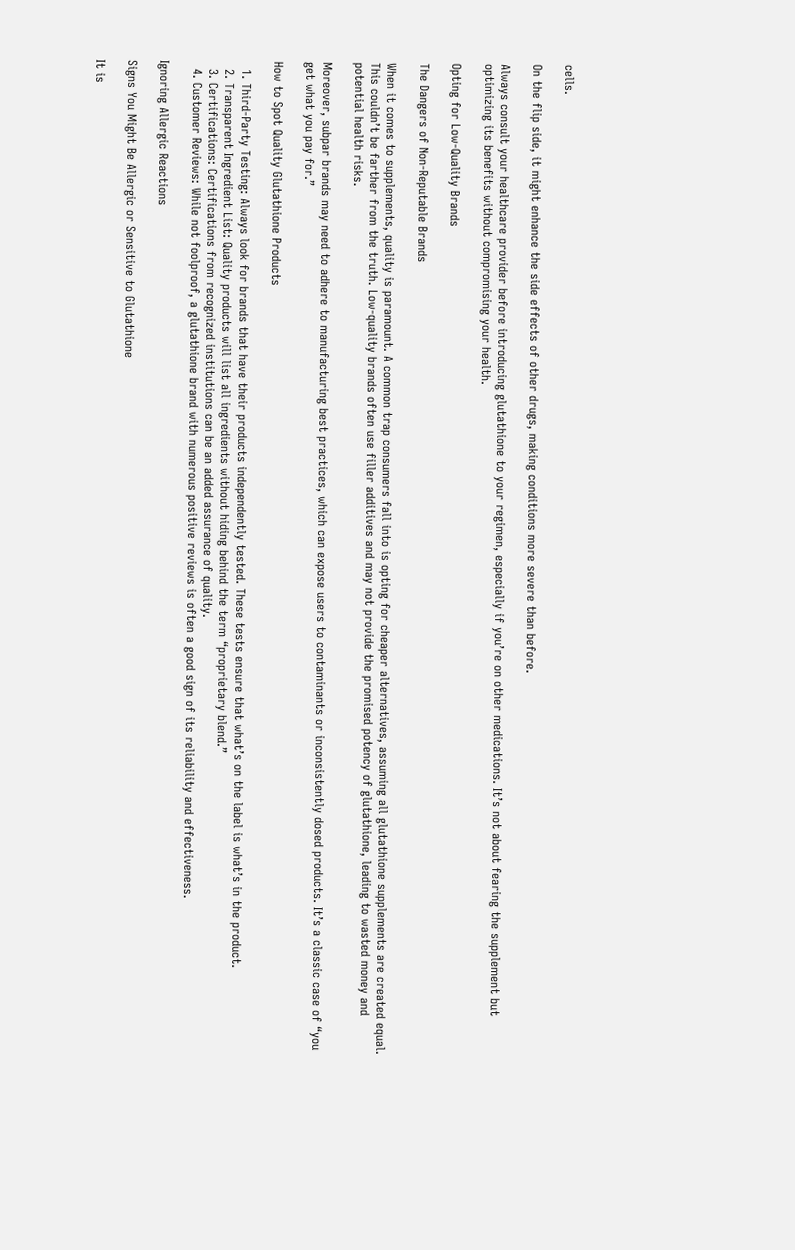cells.

On the flip side, it might enhance the side effects of other drugs, making conditions more severe than before.

Always consult your healthcare provider before introducing glutathione to your regimen, especially if you’re on other medications. It’s not about fearing the supplement but optimizing its benefits without compromising your health.

Opting for Low-Quality Brands

The Dangers of Non-Reputable Brands

When it comes to supplements, quality is paramount. A common trap consumers fall into is opting for cheaper alternatives, assuming all glutathione supplements are created equal. This couldn’t be farther from the truth. Low-quality brands often use filler additives and may not provide the promised potency of glutathione, leading to wasted money and potential health risks.

Moreover, subpar brands may need to adhere to manufacturing best practices, which can expose users to contaminants or inconsistently dosed products. It’s a classic case of “you get what you pay for.”

How to Spot Quality Glutathione Products

  1. Third-Party Testing: Always look for brands that have their products independently tested. These tests ensure that what’s on the label is what’s in the product.
  2. Transparent Ingredient List: Quality products will list all ingredients without hiding behind the term “proprietary blend.”
  3. Certifications: Certifications from recognized institutions can be an added assurance of quality.
  4. Customer Reviews: While not foolproof, a glutathione brand with numerous positive reviews is often a good sign of its reliability and effectiveness.

Ignoring Allergic Reactions

Signs You Might Be Allergic or Sensitive to Glutathione

It is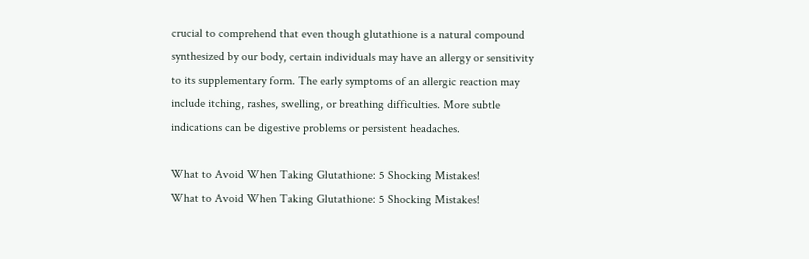crucial to comprehend that even though glutathione is a natural compound synthesized by our body, certain individuals may have an allergy or sensitivity to its supplementary form. The early symptoms of an allergic reaction may include itching, rashes, swelling, or breathing difficulties. More subtle indications can be digestive problems or persistent headaches.

What to Avoid When Taking Glutathione: 5 Shocking Mistakes!
What to Avoid When Taking Glutathione: 5 Shocking Mistakes!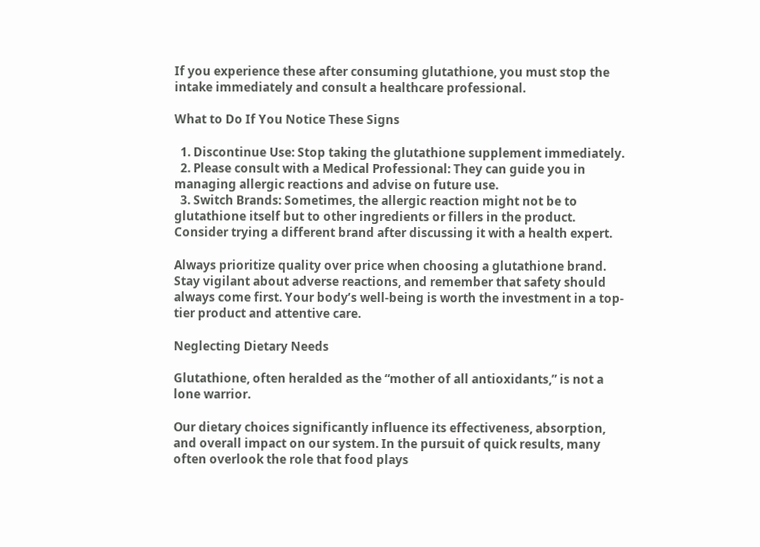If you experience these after consuming glutathione, you must stop the intake immediately and consult a healthcare professional.

What to Do If You Notice These Signs

  1. Discontinue Use: Stop taking the glutathione supplement immediately.
  2. Please consult with a Medical Professional: They can guide you in managing allergic reactions and advise on future use.
  3. Switch Brands: Sometimes, the allergic reaction might not be to glutathione itself but to other ingredients or fillers in the product. Consider trying a different brand after discussing it with a health expert.

Always prioritize quality over price when choosing a glutathione brand. Stay vigilant about adverse reactions, and remember that safety should always come first. Your body’s well-being is worth the investment in a top-tier product and attentive care.

Neglecting Dietary Needs

Glutathione, often heralded as the “mother of all antioxidants,” is not a lone warrior.

Our dietary choices significantly influence its effectiveness, absorption, and overall impact on our system. In the pursuit of quick results, many often overlook the role that food plays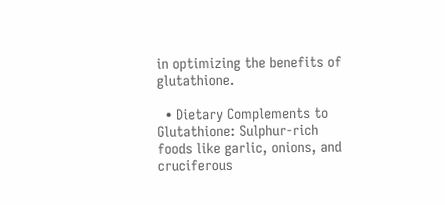in optimizing the benefits of glutathione.

  • Dietary Complements to Glutathione: Sulphur-rich foods like garlic, onions, and cruciferous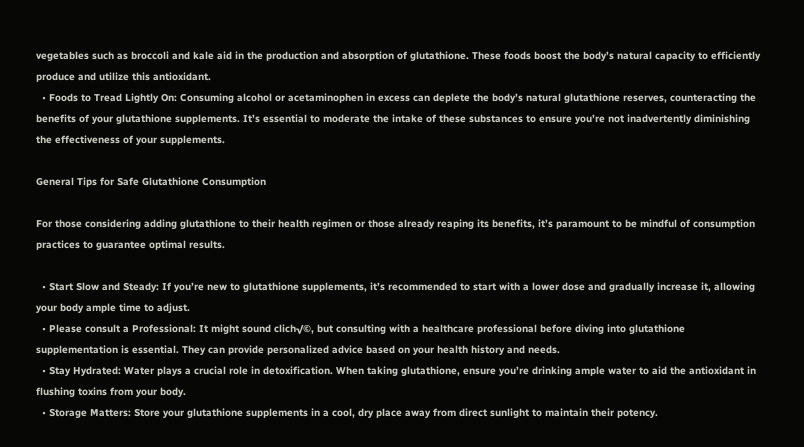vegetables such as broccoli and kale aid in the production and absorption of glutathione. These foods boost the body’s natural capacity to efficiently produce and utilize this antioxidant.
  • Foods to Tread Lightly On: Consuming alcohol or acetaminophen in excess can deplete the body’s natural glutathione reserves, counteracting the benefits of your glutathione supplements. It’s essential to moderate the intake of these substances to ensure you’re not inadvertently diminishing the effectiveness of your supplements.

General Tips for Safe Glutathione Consumption

For those considering adding glutathione to their health regimen or those already reaping its benefits, it’s paramount to be mindful of consumption practices to guarantee optimal results.

  • Start Slow and Steady: If you’re new to glutathione supplements, it’s recommended to start with a lower dose and gradually increase it, allowing your body ample time to adjust.
  • Please consult a Professional: It might sound clich√©, but consulting with a healthcare professional before diving into glutathione supplementation is essential. They can provide personalized advice based on your health history and needs.
  • Stay Hydrated: Water plays a crucial role in detoxification. When taking glutathione, ensure you’re drinking ample water to aid the antioxidant in flushing toxins from your body.
  • Storage Matters: Store your glutathione supplements in a cool, dry place away from direct sunlight to maintain their potency.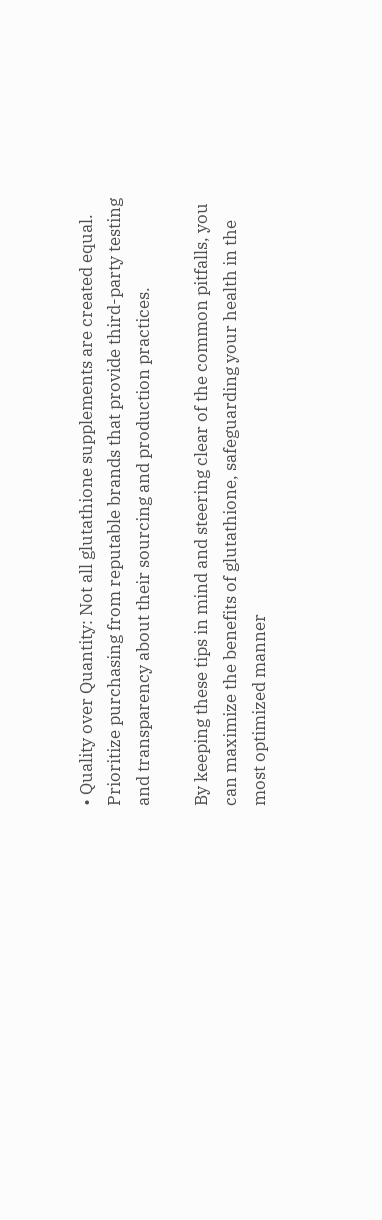• Quality over Quantity: Not all glutathione supplements are created equal. Prioritize purchasing from reputable brands that provide third-party testing and transparency about their sourcing and production practices.

By keeping these tips in mind and steering clear of the common pitfalls, you can maximize the benefits of glutathione, safeguarding your health in the most optimized manner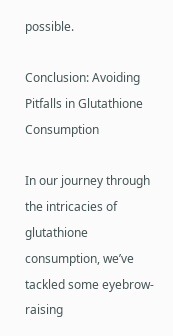possible.

Conclusion: Avoiding Pitfalls in Glutathione Consumption

In our journey through the intricacies of glutathione consumption, we’ve tackled some eyebrow-raising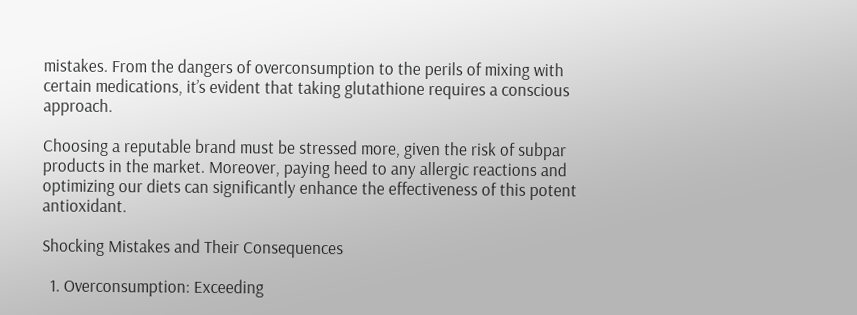mistakes. From the dangers of overconsumption to the perils of mixing with certain medications, it’s evident that taking glutathione requires a conscious approach.

Choosing a reputable brand must be stressed more, given the risk of subpar products in the market. Moreover, paying heed to any allergic reactions and optimizing our diets can significantly enhance the effectiveness of this potent antioxidant.

Shocking Mistakes and Their Consequences

  1. Overconsumption: Exceeding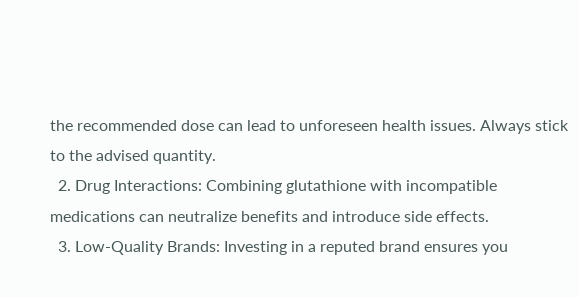the recommended dose can lead to unforeseen health issues. Always stick to the advised quantity.
  2. Drug Interactions: Combining glutathione with incompatible medications can neutralize benefits and introduce side effects.
  3. Low-Quality Brands: Investing in a reputed brand ensures you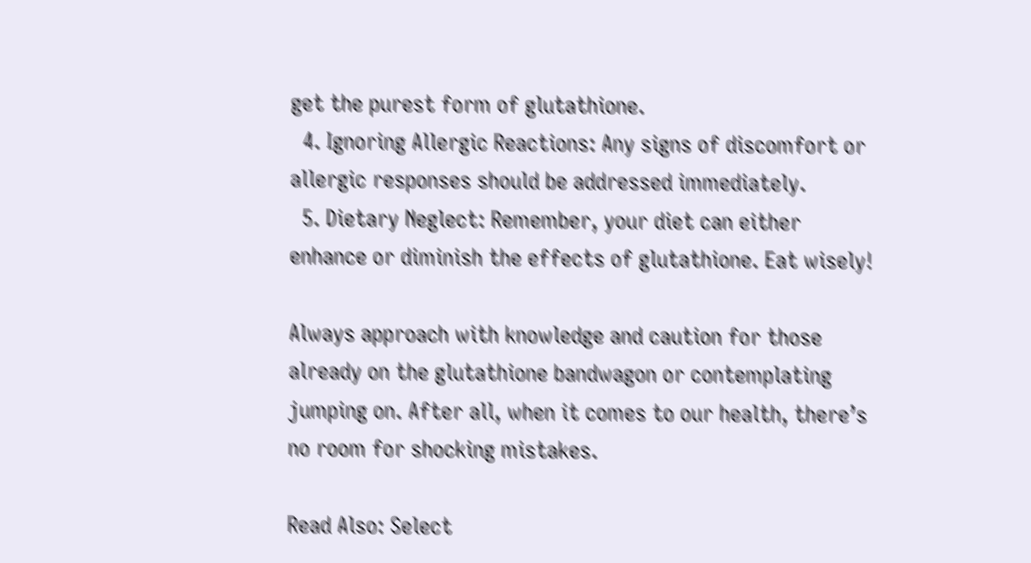get the purest form of glutathione.
  4. Ignoring Allergic Reactions: Any signs of discomfort or allergic responses should be addressed immediately.
  5. Dietary Neglect: Remember, your diet can either enhance or diminish the effects of glutathione. Eat wisely!

Always approach with knowledge and caution for those already on the glutathione bandwagon or contemplating jumping on. After all, when it comes to our health, there’s no room for shocking mistakes.

Read Also: Select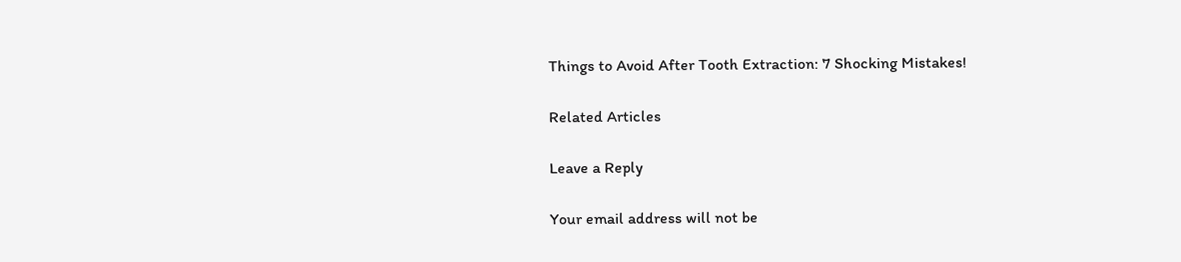Things to Avoid After Tooth Extraction: 7 Shocking Mistakes!

Related Articles

Leave a Reply

Your email address will not be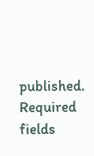published. Required fields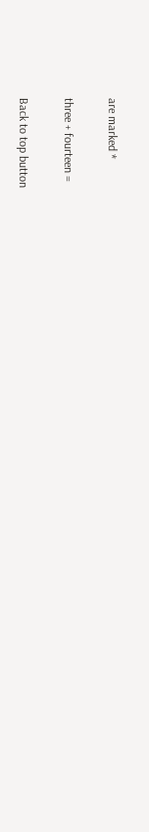are marked *

three + fourteen =

Back to top button